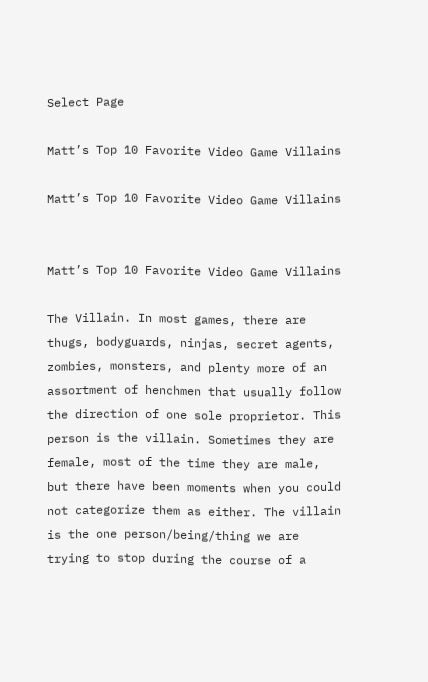Select Page

Matt’s Top 10 Favorite Video Game Villains

Matt’s Top 10 Favorite Video Game Villains


Matt’s Top 10 Favorite Video Game Villains

The Villain. In most games, there are thugs, bodyguards, ninjas, secret agents, zombies, monsters, and plenty more of an assortment of henchmen that usually follow the direction of one sole proprietor. This person is the villain. Sometimes they are female, most of the time they are male, but there have been moments when you could not categorize them as either. The villain is the one person/being/thing we are trying to stop during the course of a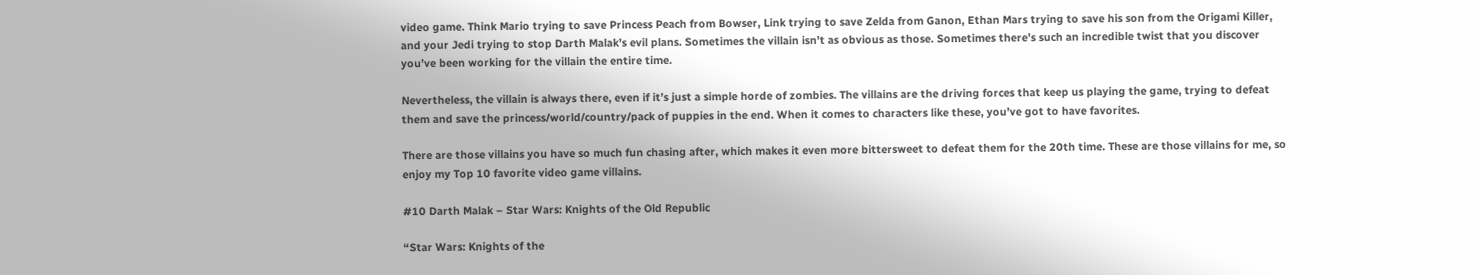video game. Think Mario trying to save Princess Peach from Bowser, Link trying to save Zelda from Ganon, Ethan Mars trying to save his son from the Origami Killer, and your Jedi trying to stop Darth Malak’s evil plans. Sometimes the villain isn’t as obvious as those. Sometimes there’s such an incredible twist that you discover you’ve been working for the villain the entire time.

Nevertheless, the villain is always there, even if it’s just a simple horde of zombies. The villains are the driving forces that keep us playing the game, trying to defeat them and save the princess/world/country/pack of puppies in the end. When it comes to characters like these, you’ve got to have favorites.

There are those villains you have so much fun chasing after, which makes it even more bittersweet to defeat them for the 20th time. These are those villains for me, so enjoy my Top 10 favorite video game villains.

#10 Darth Malak – Star Wars: Knights of the Old Republic

“Star Wars: Knights of the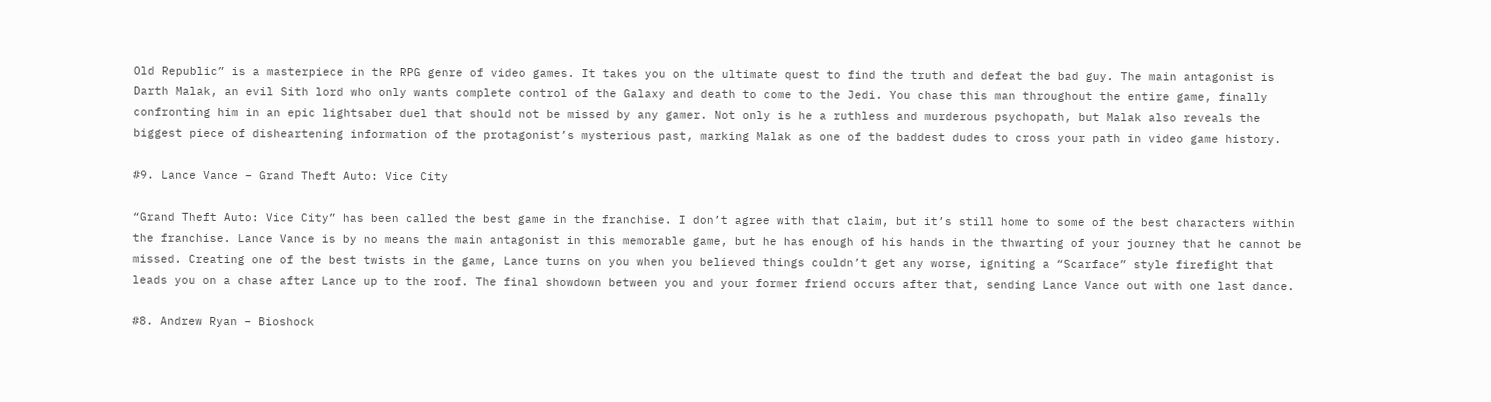Old Republic” is a masterpiece in the RPG genre of video games. It takes you on the ultimate quest to find the truth and defeat the bad guy. The main antagonist is Darth Malak, an evil Sith lord who only wants complete control of the Galaxy and death to come to the Jedi. You chase this man throughout the entire game, finally confronting him in an epic lightsaber duel that should not be missed by any gamer. Not only is he a ruthless and murderous psychopath, but Malak also reveals the biggest piece of disheartening information of the protagonist’s mysterious past, marking Malak as one of the baddest dudes to cross your path in video game history.

#9. Lance Vance – Grand Theft Auto: Vice City

“Grand Theft Auto: Vice City” has been called the best game in the franchise. I don’t agree with that claim, but it’s still home to some of the best characters within the franchise. Lance Vance is by no means the main antagonist in this memorable game, but he has enough of his hands in the thwarting of your journey that he cannot be missed. Creating one of the best twists in the game, Lance turns on you when you believed things couldn’t get any worse, igniting a “Scarface” style firefight that leads you on a chase after Lance up to the roof. The final showdown between you and your former friend occurs after that, sending Lance Vance out with one last dance.

#8. Andrew Ryan – Bioshock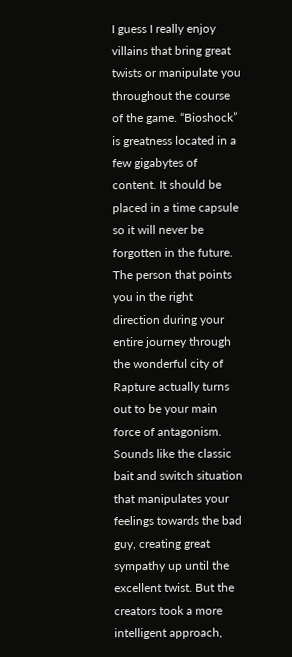I guess I really enjoy villains that bring great twists or manipulate you throughout the course of the game. “Bioshock” is greatness located in a few gigabytes of content. It should be placed in a time capsule so it will never be forgotten in the future. The person that points you in the right direction during your entire journey through the wonderful city of Rapture actually turns out to be your main force of antagonism. Sounds like the classic bait and switch situation that manipulates your feelings towards the bad guy, creating great sympathy up until the excellent twist. But the creators took a more intelligent approach,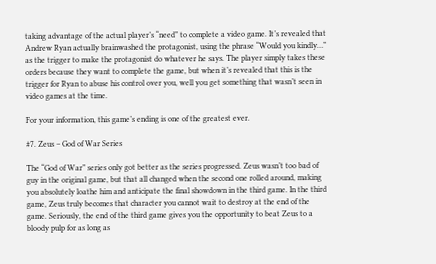taking advantage of the actual player’s “need” to complete a video game. It’s revealed that Andrew Ryan actually brainwashed the protagonist, using the phrase “Would you kindly…” as the trigger to make the protagonist do whatever he says. The player simply takes these orders because they want to complete the game, but when it’s revealed that this is the trigger for Ryan to abuse his control over you, well you get something that wasn’t seen in video games at the time.

For your information, this game’s ending is one of the greatest ever.

#7. Zeus – God of War Series

The “God of War” series only got better as the series progressed. Zeus wasn’t too bad of guy in the original game, but that all changed when the second one rolled around, making you absolutely loathe him and anticipate the final showdown in the third game. In the third game, Zeus truly becomes that character you cannot wait to destroy at the end of the game. Seriously, the end of the third game gives you the opportunity to beat Zeus to a bloody pulp for as long as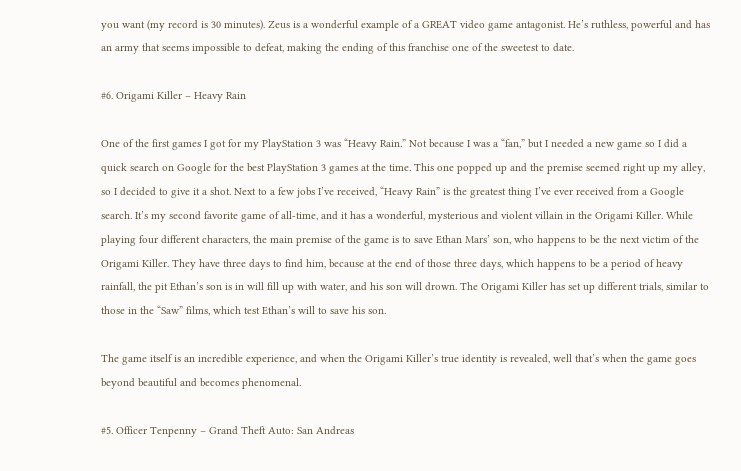you want (my record is 30 minutes). Zeus is a wonderful example of a GREAT video game antagonist. He’s ruthless, powerful and has an army that seems impossible to defeat, making the ending of this franchise one of the sweetest to date.

#6. Origami Killer – Heavy Rain

One of the first games I got for my PlayStation 3 was “Heavy Rain.” Not because I was a “fan,” but I needed a new game so I did a quick search on Google for the best PlayStation 3 games at the time. This one popped up and the premise seemed right up my alley, so I decided to give it a shot. Next to a few jobs I’ve received, “Heavy Rain” is the greatest thing I’ve ever received from a Google search. It’s my second favorite game of all-time, and it has a wonderful, mysterious and violent villain in the Origami Killer. While playing four different characters, the main premise of the game is to save Ethan Mars’ son, who happens to be the next victim of the Origami Killer. They have three days to find him, because at the end of those three days, which happens to be a period of heavy rainfall, the pit Ethan’s son is in will fill up with water, and his son will drown. The Origami Killer has set up different trials, similar to those in the “Saw” films, which test Ethan’s will to save his son.

The game itself is an incredible experience, and when the Origami Killer’s true identity is revealed, well that’s when the game goes beyond beautiful and becomes phenomenal.

#5. Officer Tenpenny – Grand Theft Auto: San Andreas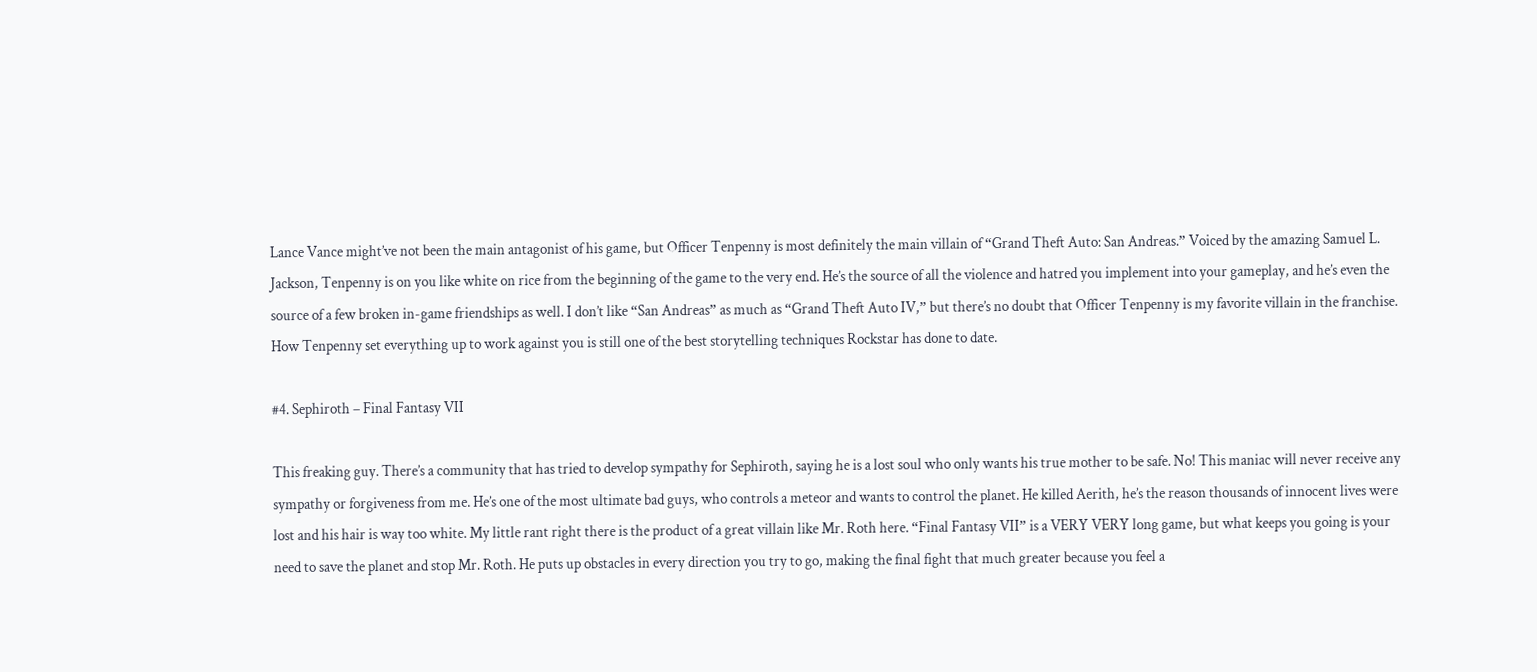Lance Vance might’ve not been the main antagonist of his game, but Officer Tenpenny is most definitely the main villain of “Grand Theft Auto: San Andreas.” Voiced by the amazing Samuel L. Jackson, Tenpenny is on you like white on rice from the beginning of the game to the very end. He’s the source of all the violence and hatred you implement into your gameplay, and he’s even the source of a few broken in-game friendships as well. I don’t like “San Andreas” as much as “Grand Theft Auto IV,” but there’s no doubt that Officer Tenpenny is my favorite villain in the franchise. How Tenpenny set everything up to work against you is still one of the best storytelling techniques Rockstar has done to date.

#4. Sephiroth – Final Fantasy VII

This freaking guy. There’s a community that has tried to develop sympathy for Sephiroth, saying he is a lost soul who only wants his true mother to be safe. No! This maniac will never receive any sympathy or forgiveness from me. He’s one of the most ultimate bad guys, who controls a meteor and wants to control the planet. He killed Aerith, he’s the reason thousands of innocent lives were lost and his hair is way too white. My little rant right there is the product of a great villain like Mr. Roth here. “Final Fantasy VII” is a VERY VERY long game, but what keeps you going is your need to save the planet and stop Mr. Roth. He puts up obstacles in every direction you try to go, making the final fight that much greater because you feel a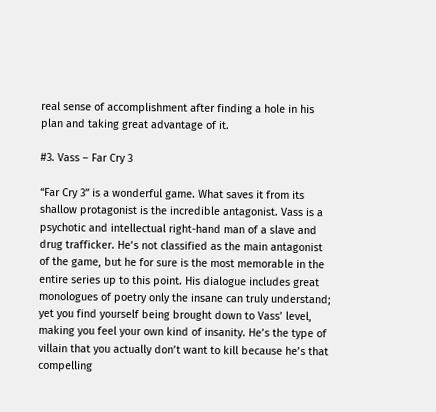real sense of accomplishment after finding a hole in his plan and taking great advantage of it.

#3. Vass – Far Cry 3

“Far Cry 3” is a wonderful game. What saves it from its shallow protagonist is the incredible antagonist. Vass is a psychotic and intellectual right-hand man of a slave and drug trafficker. He’s not classified as the main antagonist of the game, but he for sure is the most memorable in the entire series up to this point. His dialogue includes great monologues of poetry only the insane can truly understand; yet you find yourself being brought down to Vass’ level, making you feel your own kind of insanity. He’s the type of villain that you actually don’t want to kill because he’s that compelling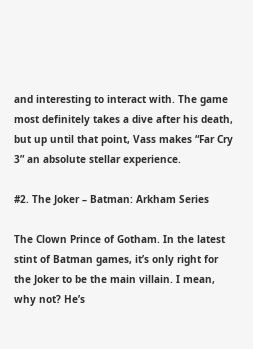and interesting to interact with. The game most definitely takes a dive after his death, but up until that point, Vass makes “Far Cry 3” an absolute stellar experience.

#2. The Joker – Batman: Arkham Series

The Clown Prince of Gotham. In the latest stint of Batman games, it’s only right for the Joker to be the main villain. I mean, why not? He’s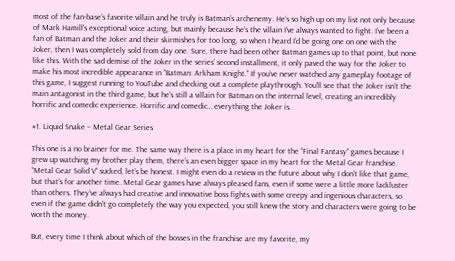most of the fan-base’s favorite villain and he truly is Batman’s archenemy. He’s so high up on my list not only because of Mark Hamill’s exceptional voice acting, but mainly because he’s the villain I’ve always wanted to fight. I’ve been a fan of Batman and the Joker and their skirmishes for too long, so when I heard I’d be going one on one with the Joker, then I was completely sold from day one. Sure, there had been other Batman games up to that point, but none like this. With the sad demise of the Joker in the series’ second installment, it only paved the way for the Joker to make his most incredible appearance in “Batman: Arkham Knight.” If you’ve never watched any gameplay footage of this game, I suggest running to YouTube and checking out a complete playthrough. You’ll see that the Joker isn’t the main antagonist in the third game, but he’s still a villain for Batman on the internal level, creating an incredibly horrific and comedic experience. Horrific and comedic… everything the Joker is.

#1. Liquid Snake – Metal Gear Series

This one is a no brainer for me. The same way there is a place in my heart for the “Final Fantasy” games because I grew up watching my brother play them, there’s an even bigger space in my heart for the Metal Gear franchise. “Metal Gear Solid V” sucked, let’s be honest. I might even do a review in the future about why I don’t like that game, but that’s for another time. Metal Gear games have always pleased fans, even if some were a little more lackluster than others. They’ve always had creative and innovative boss fights with some creepy and ingenious characters, so even if the game didn’t go completely the way you expected, you still knew the story and characters were going to be worth the money.

But, every time I think about which of the bosses in the franchise are my favorite, my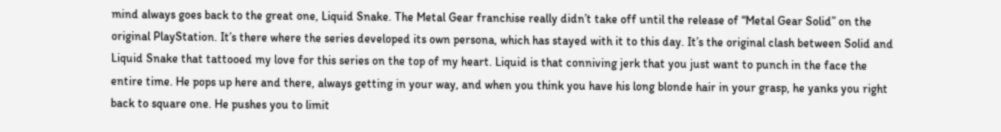mind always goes back to the great one, Liquid Snake. The Metal Gear franchise really didn’t take off until the release of “Metal Gear Solid” on the original PlayStation. It’s there where the series developed its own persona, which has stayed with it to this day. It’s the original clash between Solid and Liquid Snake that tattooed my love for this series on the top of my heart. Liquid is that conniving jerk that you just want to punch in the face the entire time. He pops up here and there, always getting in your way, and when you think you have his long blonde hair in your grasp, he yanks you right back to square one. He pushes you to limit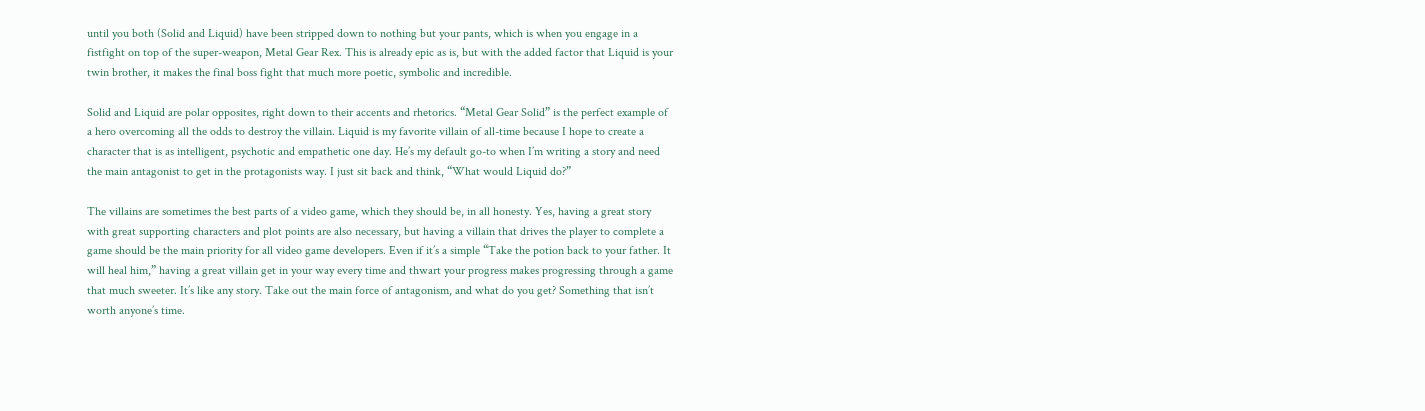until you both (Solid and Liquid) have been stripped down to nothing but your pants, which is when you engage in a fistfight on top of the super-weapon, Metal Gear Rex. This is already epic as is, but with the added factor that Liquid is your twin brother, it makes the final boss fight that much more poetic, symbolic and incredible.

Solid and Liquid are polar opposites, right down to their accents and rhetorics. “Metal Gear Solid” is the perfect example of a hero overcoming all the odds to destroy the villain. Liquid is my favorite villain of all-time because I hope to create a character that is as intelligent, psychotic and empathetic one day. He’s my default go-to when I’m writing a story and need the main antagonist to get in the protagonists way. I just sit back and think, “What would Liquid do?”

The villains are sometimes the best parts of a video game, which they should be, in all honesty. Yes, having a great story with great supporting characters and plot points are also necessary, but having a villain that drives the player to complete a game should be the main priority for all video game developers. Even if it’s a simple “Take the potion back to your father. It will heal him,” having a great villain get in your way every time and thwart your progress makes progressing through a game that much sweeter. It’s like any story. Take out the main force of antagonism, and what do you get? Something that isn’t worth anyone’s time.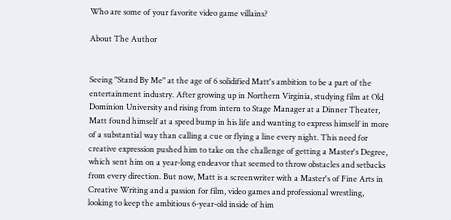Who are some of your favorite video game villains?

About The Author


Seeing "Stand By Me" at the age of 6 solidified Matt's ambition to be a part of the entertainment industry. After growing up in Northern Virginia, studying film at Old Dominion University and rising from intern to Stage Manager at a Dinner Theater, Matt found himself at a speed bump in his life and wanting to express himself in more of a substantial way than calling a cue or flying a line every night. This need for creative expression pushed him to take on the challenge of getting a Master's Degree, which sent him on a year-long endeavor that seemed to throw obstacles and setbacks from every direction. But now, Matt is a screenwriter with a Master's of Fine Arts in Creative Writing and a passion for film, video games and professional wrestling, looking to keep the ambitious 6-year-old inside of him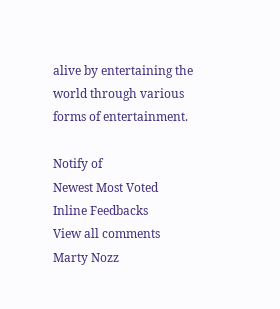alive by entertaining the world through various forms of entertainment.

Notify of
Newest Most Voted
Inline Feedbacks
View all comments
Marty Nozz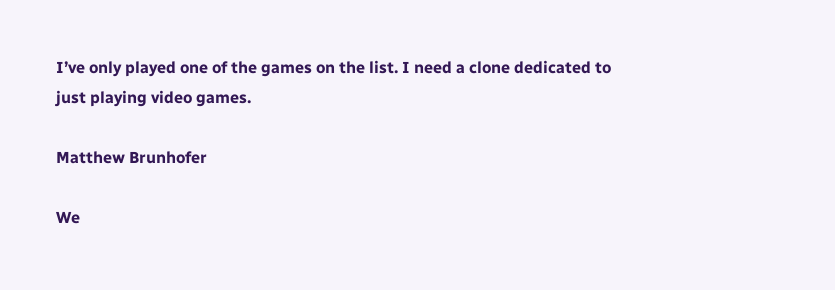I’ve only played one of the games on the list. I need a clone dedicated to just playing video games.

Matthew Brunhofer

We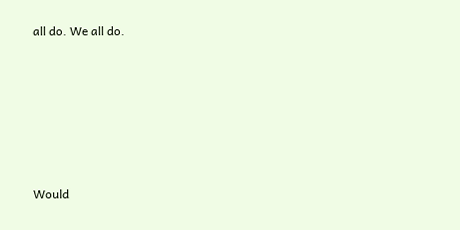all do. We all do.







Would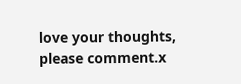love your thoughts, please comment.x